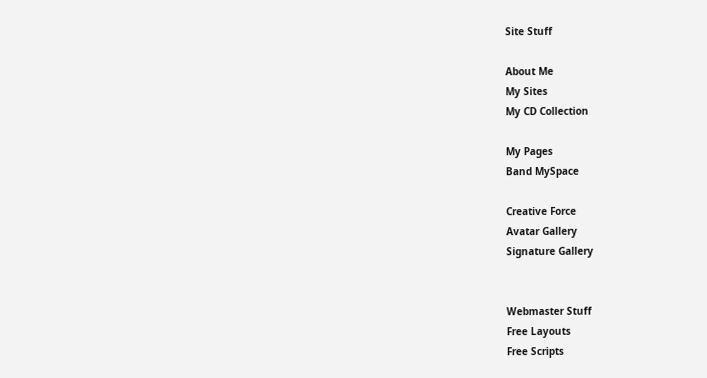Site Stuff

About Me
My Sites
My CD Collection

My Pages
Band MySpace

Creative Force
Avatar Gallery
Signature Gallery


Webmaster Stuff
Free Layouts
Free Scripts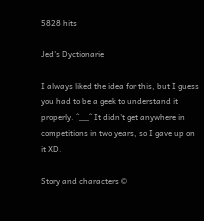5828 hits

Jed's Dyctionarie

I always liked the idea for this, but I guess you had to be a geek to understand it properly. ^__^ It didn't get anywhere in competitions in two years, so I gave up on it XD.

Story and characters ©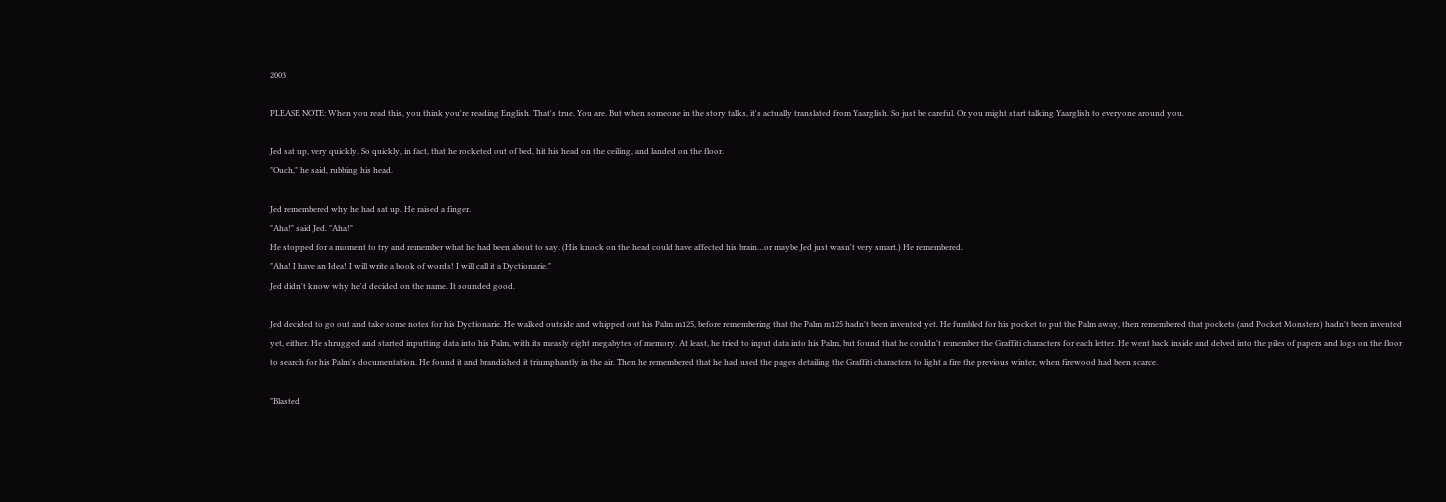2003

PLEASE NOTE: When you read this, you think you're reading English. That's true. You are. But when someone in the story talks, it's actually translated from Yaarglish. So just be careful. Or you might start talking Yaarglish to everyone around you.

Jed sat up, very quickly. So quickly, in fact, that he rocketed out of bed, hit his head on the ceiling, and landed on the floor.
"Ouch," he said, rubbing his head.

Jed remembered why he had sat up. He raised a finger.
"Aha!" said Jed. "Aha!"
He stopped for a moment to try and remember what he had been about to say. (His knock on the head could have affected his brain…or maybe Jed just wasn't very smart.) He remembered.
"Aha! I have an Idea! I will write a book of words! I will call it a Dyctionarie."
Jed didn't know why he'd decided on the name. It sounded good.

Jed decided to go out and take some notes for his Dyctionarie. He walked outside and whipped out his Palm m125, before remembering that the Palm m125 hadn't been invented yet. He fumbled for his pocket to put the Palm away, then remembered that pockets (and Pocket Monsters) hadn't been invented yet, either. He shrugged and started inputting data into his Palm, with its measly eight megabytes of memory. At least, he tried to input data into his Palm, but found that he couldn't remember the Graffiti characters for each letter. He went back inside and delved into the piles of papers and logs on the floor to search for his Palm's documentation. He found it and brandished it triumphantly in the air. Then he remembered that he had used the pages detailing the Graffiti characters to light a fire the previous winter, when firewood had been scarce.

"Blasted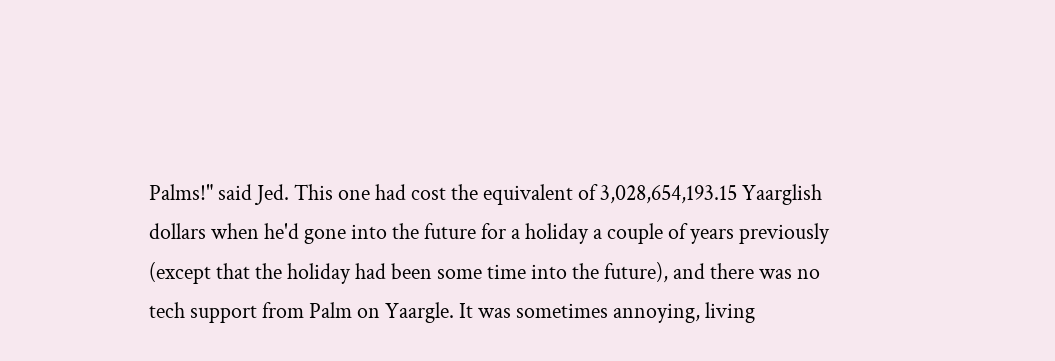Palms!" said Jed. This one had cost the equivalent of 3,028,654,193.15 Yaarglish dollars when he'd gone into the future for a holiday a couple of years previously (except that the holiday had been some time into the future), and there was no tech support from Palm on Yaargle. It was sometimes annoying, living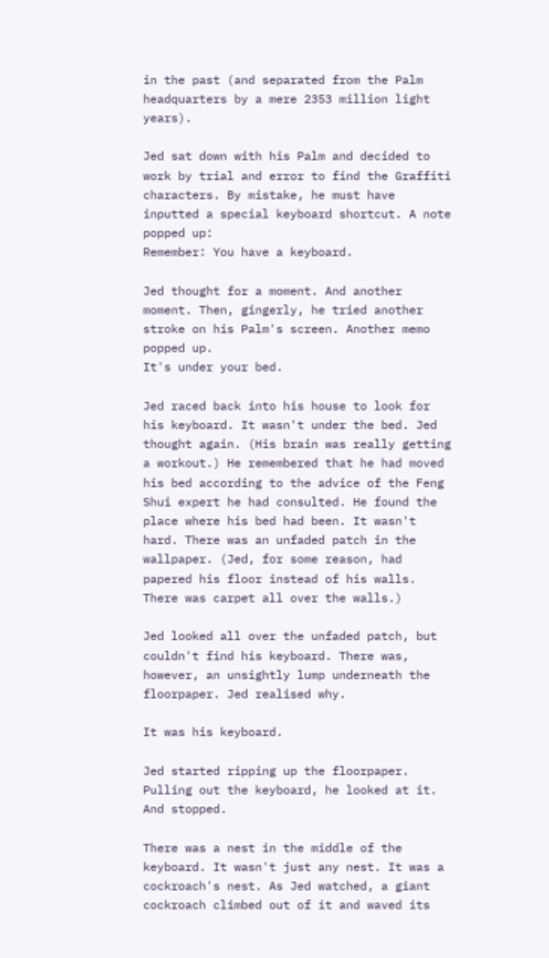in the past (and separated from the Palm headquarters by a mere 2353 million light years).

Jed sat down with his Palm and decided to work by trial and error to find the Graffiti characters. By mistake, he must have inputted a special keyboard shortcut. A note popped up:
Remember: You have a keyboard.

Jed thought for a moment. And another moment. Then, gingerly, he tried another stroke on his Palm's screen. Another memo popped up.
It's under your bed.

Jed raced back into his house to look for his keyboard. It wasn't under the bed. Jed thought again. (His brain was really getting a workout.) He remembered that he had moved his bed according to the advice of the Feng Shui expert he had consulted. He found the place where his bed had been. It wasn't hard. There was an unfaded patch in the wallpaper. (Jed, for some reason, had papered his floor instead of his walls. There was carpet all over the walls.)

Jed looked all over the unfaded patch, but couldn't find his keyboard. There was, however, an unsightly lump underneath the floorpaper. Jed realised why.

It was his keyboard.

Jed started ripping up the floorpaper. Pulling out the keyboard, he looked at it. And stopped.

There was a nest in the middle of the keyboard. It wasn't just any nest. It was a cockroach's nest. As Jed watched, a giant cockroach climbed out of it and waved its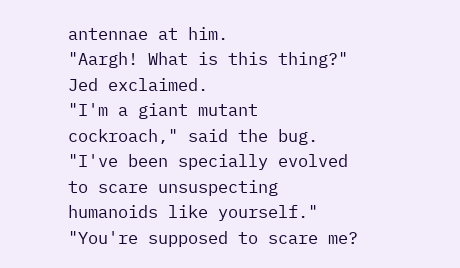antennae at him.
"Aargh! What is this thing?" Jed exclaimed.
"I'm a giant mutant cockroach," said the bug. "I've been specially evolved to scare unsuspecting humanoids like yourself."
"You're supposed to scare me?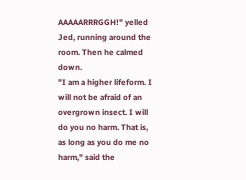AAAAARRRGGH!" yelled Jed, running around the room. Then he calmed down.
"I am a higher lifeform. I will not be afraid of an overgrown insect. I will do you no harm. That is, as long as you do me no harm," said the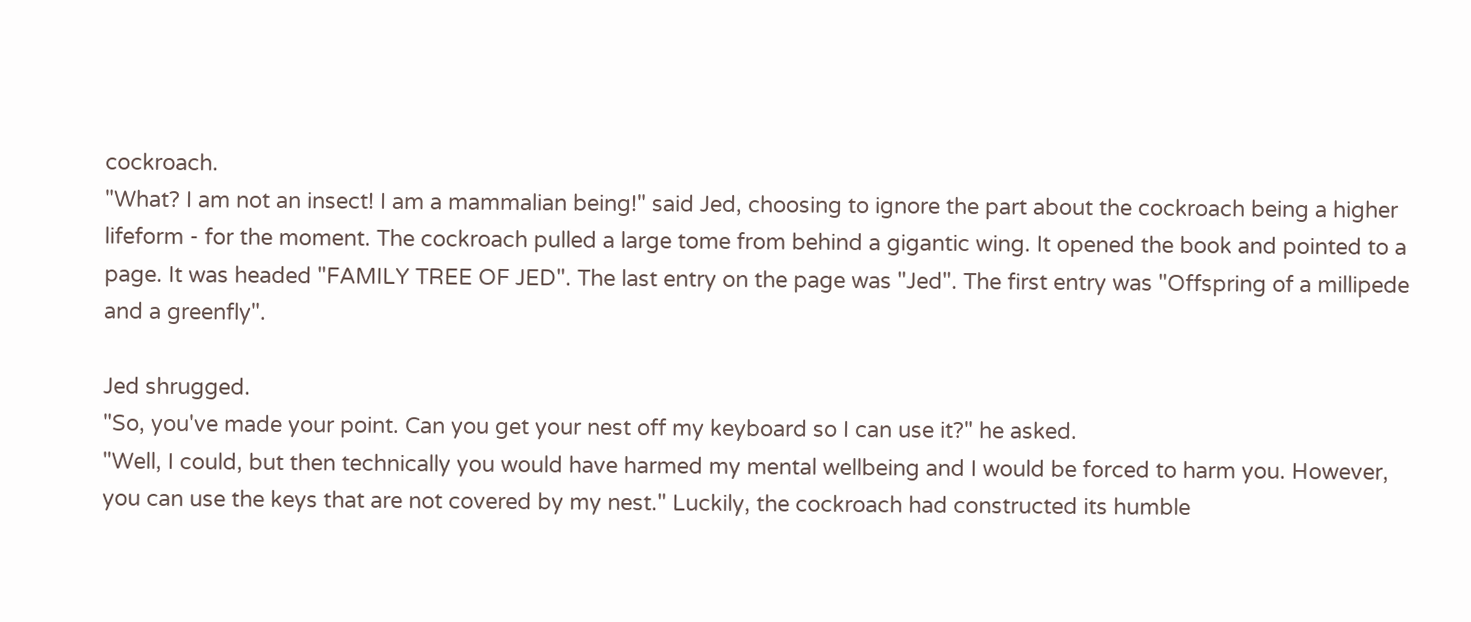cockroach.
"What? I am not an insect! I am a mammalian being!" said Jed, choosing to ignore the part about the cockroach being a higher lifeform - for the moment. The cockroach pulled a large tome from behind a gigantic wing. It opened the book and pointed to a page. It was headed "FAMILY TREE OF JED". The last entry on the page was "Jed". The first entry was "Offspring of a millipede and a greenfly".

Jed shrugged.
"So, you've made your point. Can you get your nest off my keyboard so I can use it?" he asked.
"Well, I could, but then technically you would have harmed my mental wellbeing and I would be forced to harm you. However, you can use the keys that are not covered by my nest." Luckily, the cockroach had constructed its humble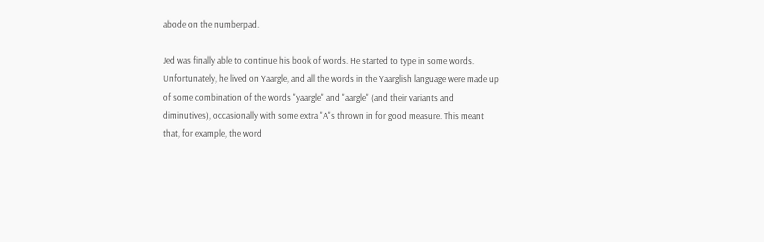abode on the numberpad.

Jed was finally able to continue his book of words. He started to type in some words. Unfortunately, he lived on Yaargle, and all the words in the Yaarglish language were made up of some combination of the words "yaargle" and "aargle" (and their variants and diminutives), occasionally with some extra "A"s thrown in for good measure. This meant that, for example, the word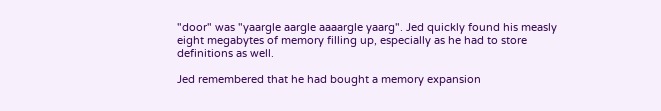"door" was "yaargle aargle aaaargle yaarg". Jed quickly found his measly eight megabytes of memory filling up, especially as he had to store definitions as well.

Jed remembered that he had bought a memory expansion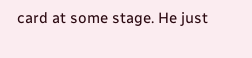card at some stage. He just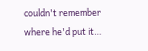couldn't remember where he'd put it…